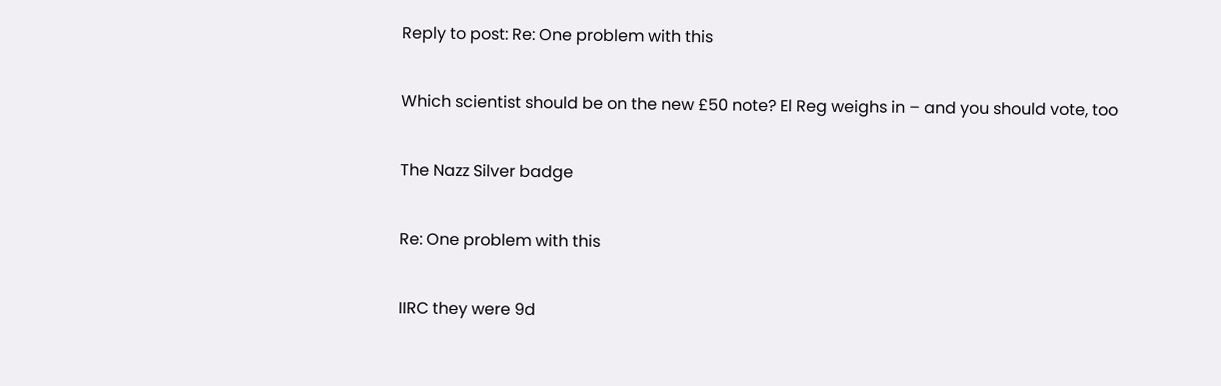Reply to post: Re: One problem with this

Which scientist should be on the new £50 note? El Reg weighs in – and you should vote, too

The Nazz Silver badge

Re: One problem with this

IIRC they were 9d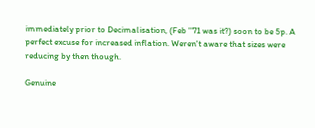immediately prior to Decimalisation, (Feb ''71 was it?) soon to be 5p. A perfect excuse for increased inflation. Weren't aware that sizes were reducing by then though.

Genuine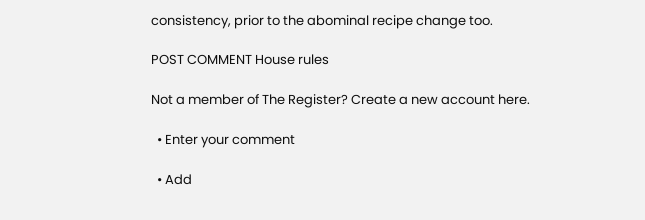consistency, prior to the abominal recipe change too.

POST COMMENT House rules

Not a member of The Register? Create a new account here.

  • Enter your comment

  • Add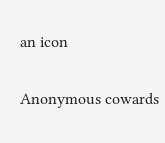an icon

Anonymous cowards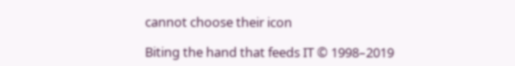cannot choose their icon

Biting the hand that feeds IT © 1998–2019